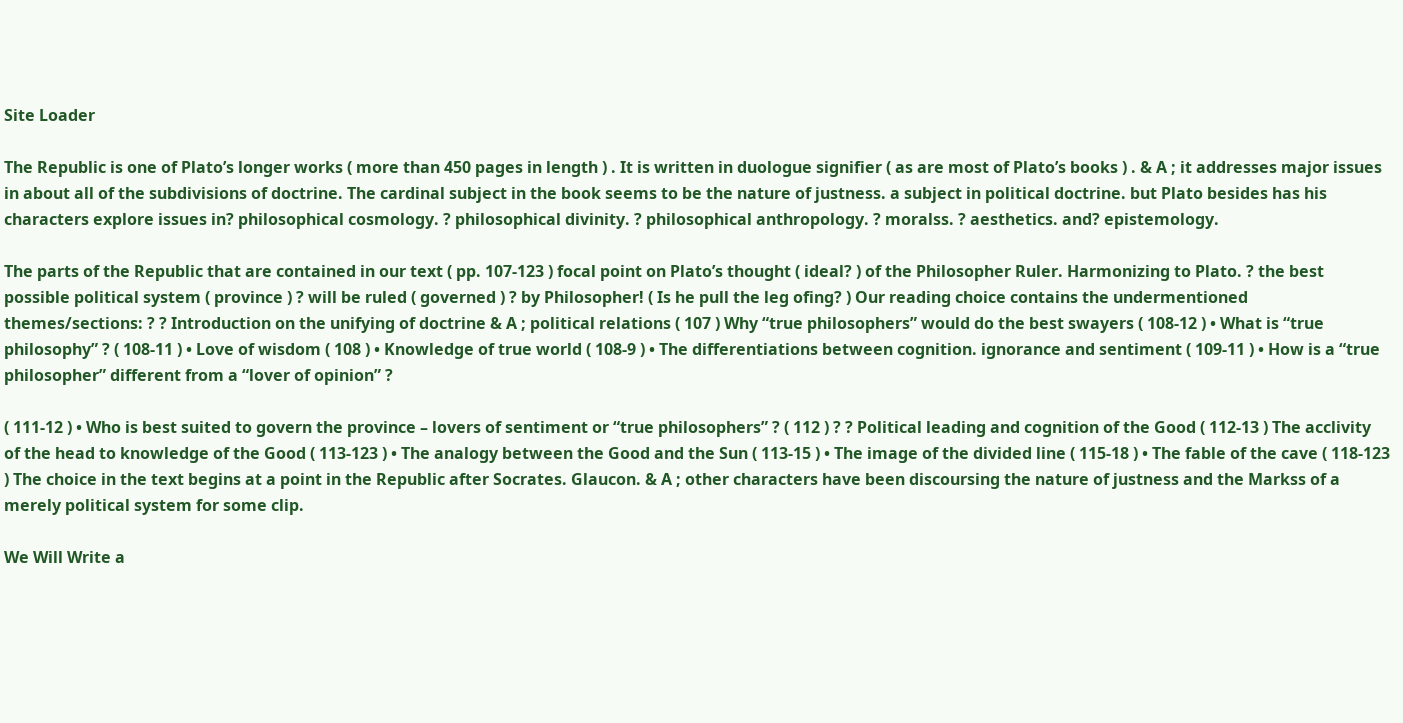Site Loader

The Republic is one of Plato’s longer works ( more than 450 pages in length ) . It is written in duologue signifier ( as are most of Plato’s books ) . & A ; it addresses major issues in about all of the subdivisions of doctrine. The cardinal subject in the book seems to be the nature of justness. a subject in political doctrine. but Plato besides has his characters explore issues in? philosophical cosmology. ? philosophical divinity. ? philosophical anthropology. ? moralss. ? aesthetics. and? epistemology.

The parts of the Republic that are contained in our text ( pp. 107-123 ) focal point on Plato’s thought ( ideal? ) of the Philosopher Ruler. Harmonizing to Plato. ? the best possible political system ( province ) ? will be ruled ( governed ) ? by Philosopher! ( Is he pull the leg ofing? ) Our reading choice contains the undermentioned themes/sections: ? ? Introduction on the unifying of doctrine & A ; political relations ( 107 ) Why “true philosophers” would do the best swayers ( 108-12 ) • What is “true philosophy” ? ( 108-11 ) • Love of wisdom ( 108 ) • Knowledge of true world ( 108-9 ) • The differentiations between cognition. ignorance and sentiment ( 109-11 ) • How is a “true philosopher” different from a “lover of opinion” ?

( 111-12 ) • Who is best suited to govern the province – lovers of sentiment or “true philosophers” ? ( 112 ) ? ? Political leading and cognition of the Good ( 112-13 ) The acclivity of the head to knowledge of the Good ( 113-123 ) • The analogy between the Good and the Sun ( 113-15 ) • The image of the divided line ( 115-18 ) • The fable of the cave ( 118-123 ) The choice in the text begins at a point in the Republic after Socrates. Glaucon. & A ; other characters have been discoursing the nature of justness and the Markss of a merely political system for some clip.

We Will Write a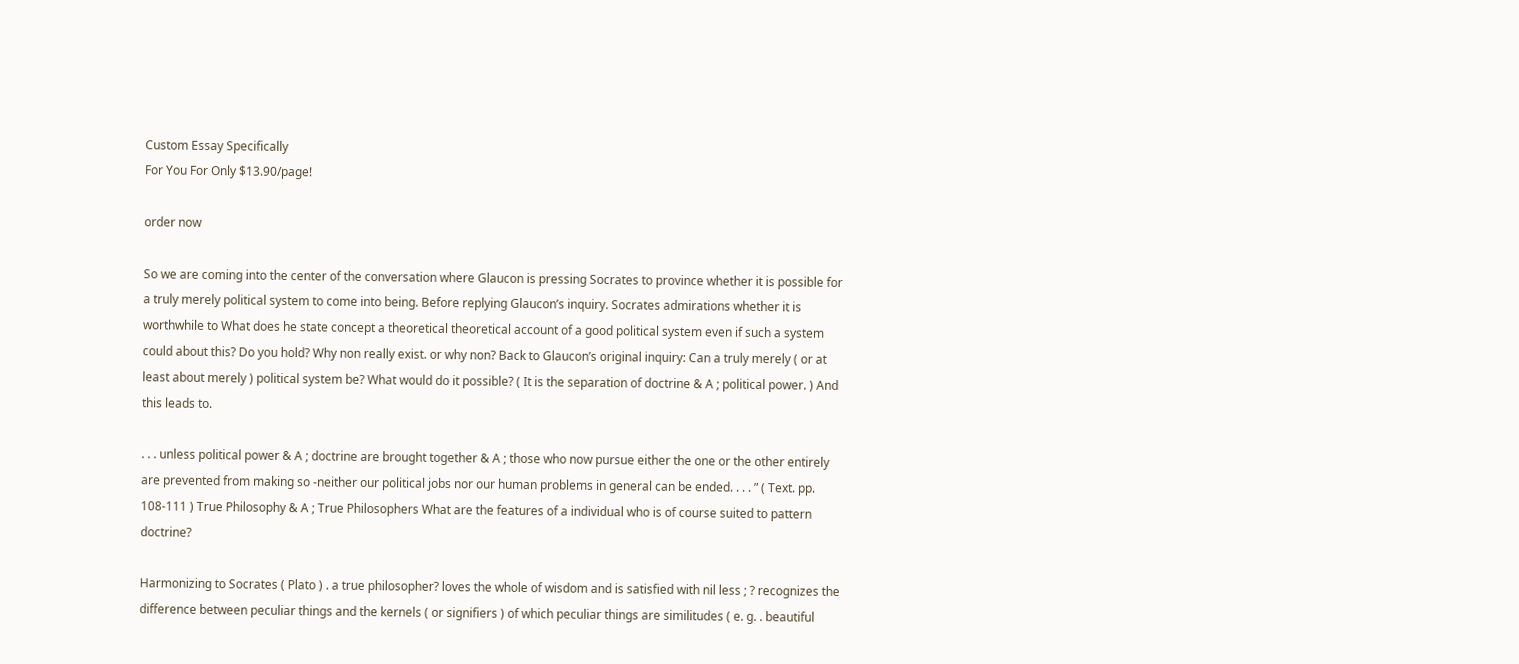Custom Essay Specifically
For You For Only $13.90/page!

order now

So we are coming into the center of the conversation where Glaucon is pressing Socrates to province whether it is possible for a truly merely political system to come into being. Before replying Glaucon’s inquiry. Socrates admirations whether it is worthwhile to What does he state concept a theoretical theoretical account of a good political system even if such a system could about this? Do you hold? Why non really exist. or why non? Back to Glaucon’s original inquiry: Can a truly merely ( or at least about merely ) political system be? What would do it possible? ( It is the separation of doctrine & A ; political power. ) And this leads to.

. . . unless political power & A ; doctrine are brought together & A ; those who now pursue either the one or the other entirely are prevented from making so -neither our political jobs nor our human problems in general can be ended. . . . ” ( Text. pp. 108-111 ) True Philosophy & A ; True Philosophers What are the features of a individual who is of course suited to pattern doctrine?

Harmonizing to Socrates ( Plato ) . a true philosopher? loves the whole of wisdom and is satisfied with nil less ; ? recognizes the difference between peculiar things and the kernels ( or signifiers ) of which peculiar things are similitudes ( e. g. . beautiful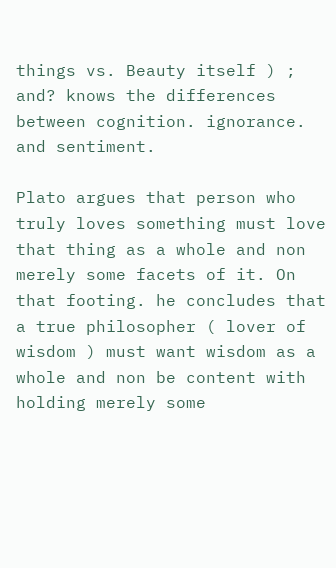things vs. Beauty itself ) ; and? knows the differences between cognition. ignorance. and sentiment.

Plato argues that person who truly loves something must love that thing as a whole and non merely some facets of it. On that footing. he concludes that a true philosopher ( lover of wisdom ) must want wisdom as a whole and non be content with holding merely some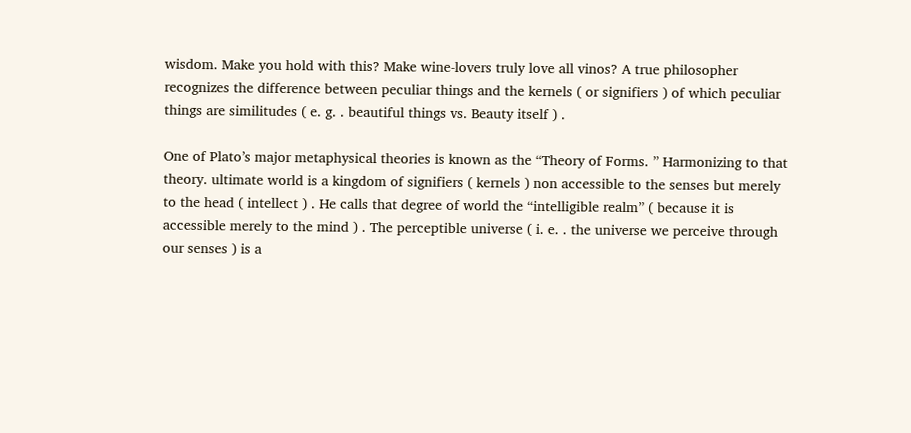wisdom. Make you hold with this? Make wine-lovers truly love all vinos? A true philosopher recognizes the difference between peculiar things and the kernels ( or signifiers ) of which peculiar things are similitudes ( e. g. . beautiful things vs. Beauty itself ) .

One of Plato’s major metaphysical theories is known as the “Theory of Forms. ” Harmonizing to that theory. ultimate world is a kingdom of signifiers ( kernels ) non accessible to the senses but merely to the head ( intellect ) . He calls that degree of world the “intelligible realm” ( because it is accessible merely to the mind ) . The perceptible universe ( i. e. . the universe we perceive through our senses ) is a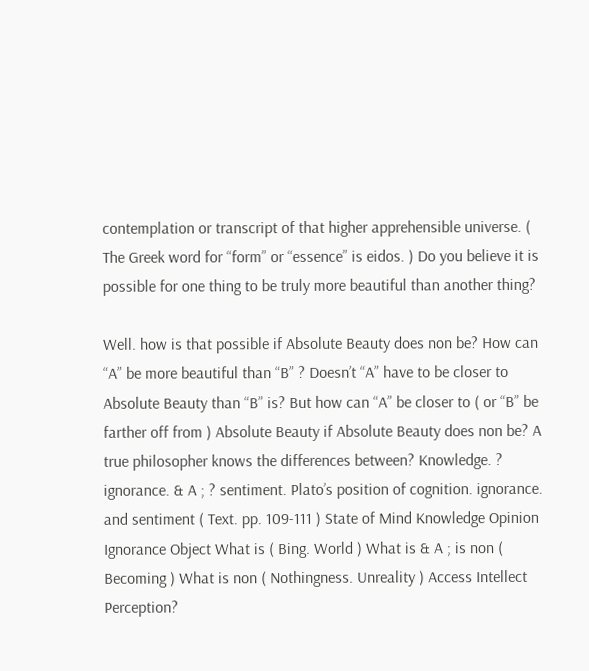contemplation or transcript of that higher apprehensible universe. ( The Greek word for “form” or “essence” is eidos. ) Do you believe it is possible for one thing to be truly more beautiful than another thing?

Well. how is that possible if Absolute Beauty does non be? How can “A” be more beautiful than “B” ? Doesn’t “A” have to be closer to Absolute Beauty than “B” is? But how can “A” be closer to ( or “B” be farther off from ) Absolute Beauty if Absolute Beauty does non be? A true philosopher knows the differences between? Knowledge. ? ignorance. & A ; ? sentiment. Plato’s position of cognition. ignorance. and sentiment ( Text. pp. 109-111 ) State of Mind Knowledge Opinion Ignorance Object What is ( Bing. World ) What is & A ; is non ( Becoming ) What is non ( Nothingness. Unreality ) Access Intellect Perception?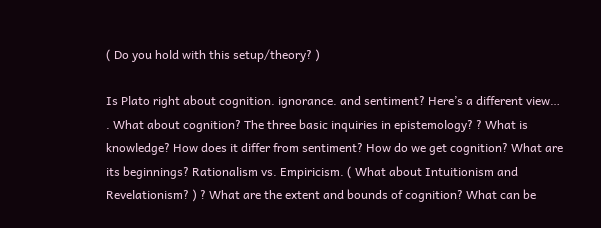( Do you hold with this setup/theory? )

Is Plato right about cognition. ignorance. and sentiment? Here’s a different view… . What about cognition? The three basic inquiries in epistemology? ? What is knowledge? How does it differ from sentiment? How do we get cognition? What are its beginnings? Rationalism vs. Empiricism. ( What about Intuitionism and Revelationism? ) ? What are the extent and bounds of cognition? What can be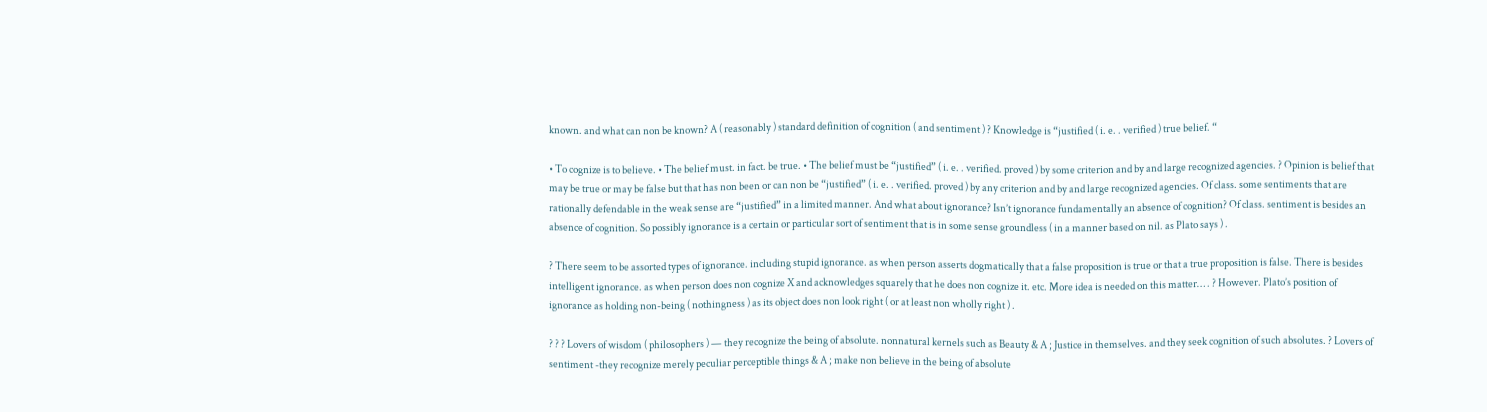known. and what can non be known? A ( reasonably ) standard definition of cognition ( and sentiment ) ? Knowledge is “justified ( i. e. . verified ) true belief. “

• To cognize is to believe. • The belief must. in fact. be true. • The belief must be “justified” ( i. e. . verified. proved ) by some criterion and by and large recognized agencies. ? Opinion is belief that may be true or may be false but that has non been or can non be “justified” ( i. e. . verified. proved ) by any criterion and by and large recognized agencies. Of class. some sentiments that are rationally defendable in the weak sense are “justified” in a limited manner. And what about ignorance? Isn’t ignorance fundamentally an absence of cognition? Of class. sentiment is besides an absence of cognition. So possibly ignorance is a certain or particular sort of sentiment that is in some sense groundless ( in a manner based on nil. as Plato says ) .

? There seem to be assorted types of ignorance. including stupid ignorance. as when person asserts dogmatically that a false proposition is true or that a true proposition is false. There is besides intelligent ignorance. as when person does non cognize X and acknowledges squarely that he does non cognize it. etc. More idea is needed on this matter… . ? However. Plato’s position of ignorance as holding non-being ( nothingness ) as its object does non look right ( or at least non wholly right ) .

? ? ? Lovers of wisdom ( philosophers ) — they recognize the being of absolute. nonnatural kernels such as Beauty & A ; Justice in themselves. and they seek cognition of such absolutes. ? Lovers of sentiment -they recognize merely peculiar perceptible things & A ; make non believe in the being of absolute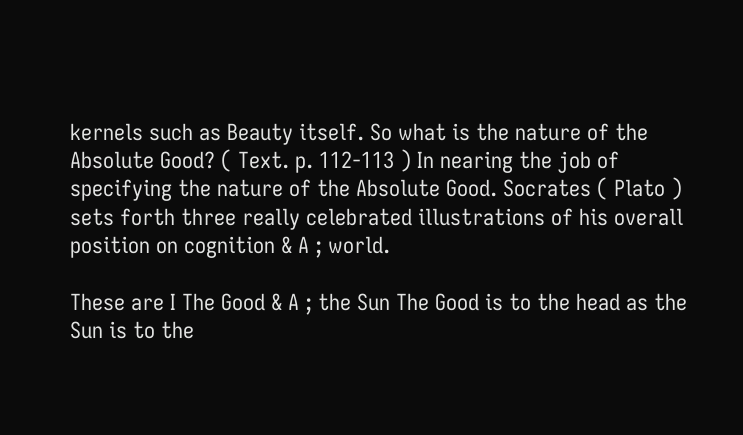kernels such as Beauty itself. So what is the nature of the Absolute Good? ( Text. p. 112-113 ) In nearing the job of specifying the nature of the Absolute Good. Socrates ( Plato ) sets forth three really celebrated illustrations of his overall position on cognition & A ; world.

These are I The Good & A ; the Sun The Good is to the head as the Sun is to the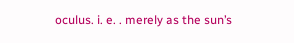oculus. i. e. . merely as the sun’s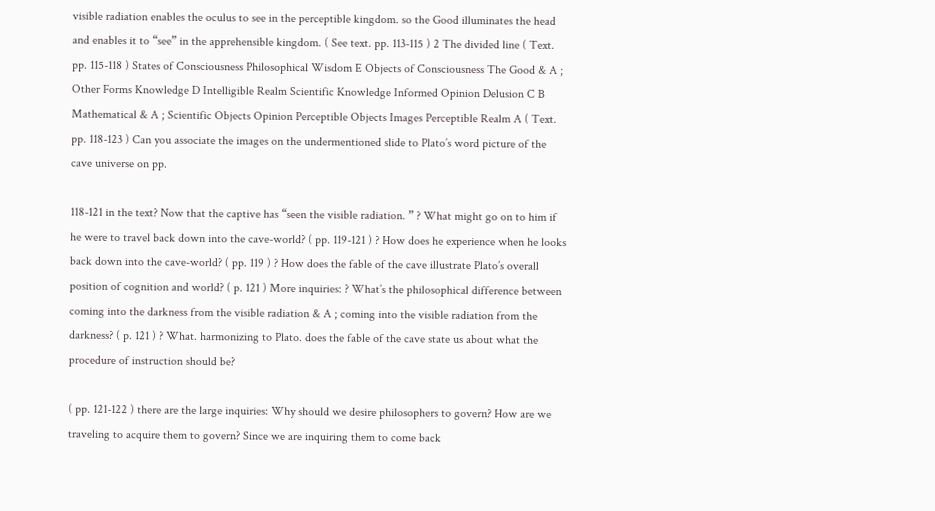visible radiation enables the oculus to see in the perceptible kingdom. so the Good illuminates the head and enables it to “see” in the apprehensible kingdom. ( See text. pp. 113-115 ) 2 The divided line ( Text. pp. 115-118 ) States of Consciousness Philosophical Wisdom E Objects of Consciousness The Good & A ; Other Forms Knowledge D Intelligible Realm Scientific Knowledge Informed Opinion Delusion C B Mathematical & A ; Scientific Objects Opinion Perceptible Objects Images Perceptible Realm A ( Text. pp. 118-123 ) Can you associate the images on the undermentioned slide to Plato’s word picture of the cave universe on pp.

118-121 in the text? Now that the captive has “seen the visible radiation. ” ? What might go on to him if he were to travel back down into the cave-world? ( pp. 119-121 ) ? How does he experience when he looks back down into the cave-world? ( pp. 119 ) ? How does the fable of the cave illustrate Plato’s overall position of cognition and world? ( p. 121 ) More inquiries: ? What’s the philosophical difference between coming into the darkness from the visible radiation & A ; coming into the visible radiation from the darkness? ( p. 121 ) ? What. harmonizing to Plato. does the fable of the cave state us about what the procedure of instruction should be?

( pp. 121-122 ) there are the large inquiries: Why should we desire philosophers to govern? How are we traveling to acquire them to govern? Since we are inquiring them to come back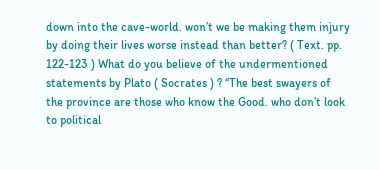down into the cave-world. won’t we be making them injury by doing their lives worse instead than better? ( Text. pp. 122-123 ) What do you believe of the undermentioned statements by Plato ( Socrates ) ? “The best swayers of the province are those who know the Good. who don’t look to political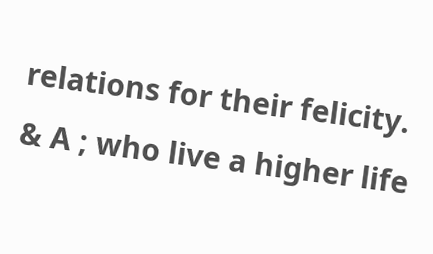relations for their felicity. & A ; who live a higher life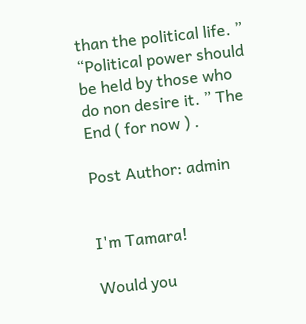than the political life. ” “Political power should be held by those who do non desire it. ” The End ( for now ) .

Post Author: admin


I'm Tamara!

Would you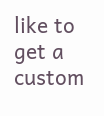like to get a custom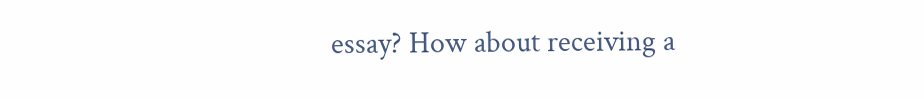essay? How about receiving a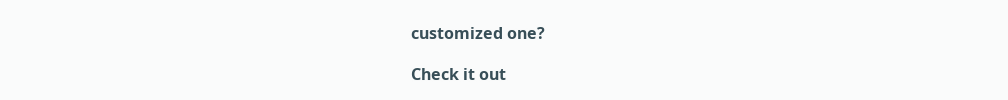customized one?

Check it out